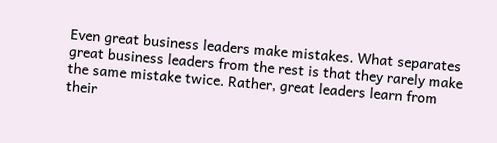Even great business leaders make mistakes. What separates great business leaders from the rest is that they rarely make the same mistake twice. Rather, great leaders learn from their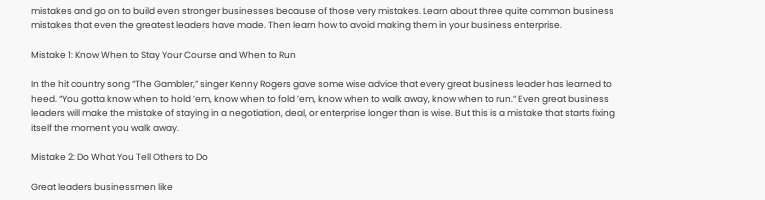mistakes and go on to build even stronger businesses because of those very mistakes. Learn about three quite common business mistakes that even the greatest leaders have made. Then learn how to avoid making them in your business enterprise.

Mistake 1: Know When to Stay Your Course and When to Run

In the hit country song “The Gambler,” singer Kenny Rogers gave some wise advice that every great business leader has learned to heed. “You gotta know when to hold ’em, know when to fold ’em, know when to walk away, know when to run.” Even great business leaders will make the mistake of staying in a negotiation, deal, or enterprise longer than is wise. But this is a mistake that starts fixing itself the moment you walk away.

Mistake 2: Do What You Tell Others to Do

Great leaders businessmen like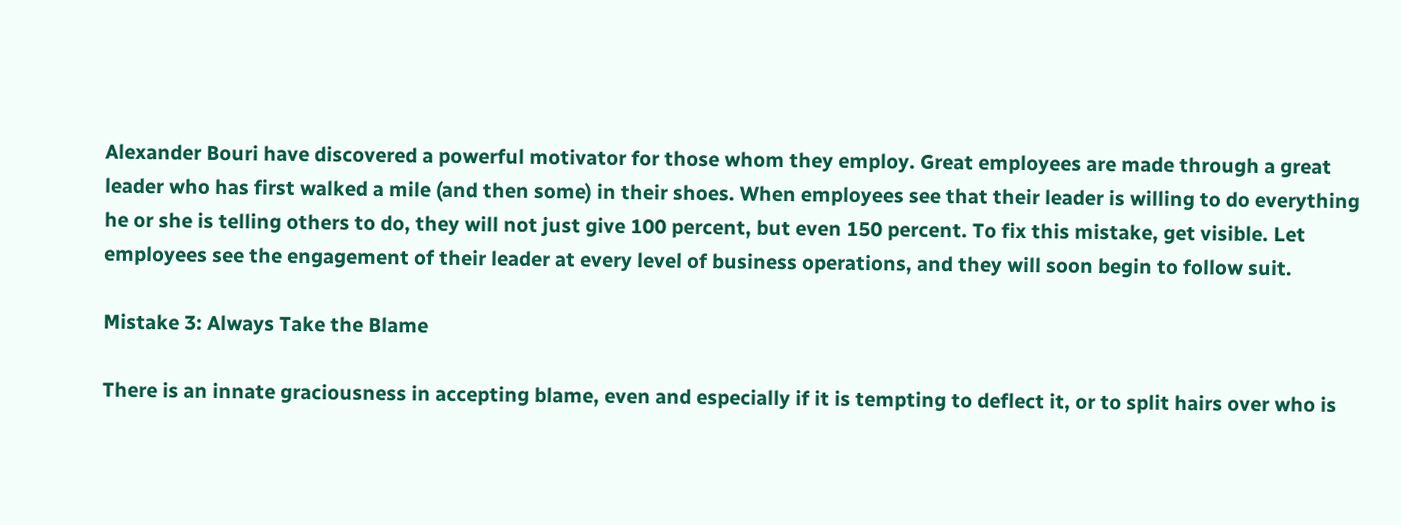Alexander Bouri have discovered a powerful motivator for those whom they employ. Great employees are made through a great leader who has first walked a mile (and then some) in their shoes. When employees see that their leader is willing to do everything he or she is telling others to do, they will not just give 100 percent, but even 150 percent. To fix this mistake, get visible. Let employees see the engagement of their leader at every level of business operations, and they will soon begin to follow suit.

Mistake 3: Always Take the Blame

There is an innate graciousness in accepting blame, even and especially if it is tempting to deflect it, or to split hairs over who is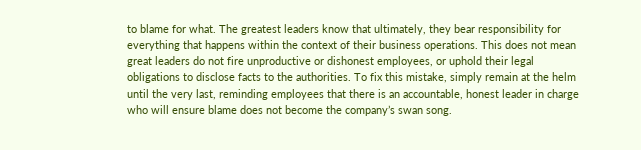to blame for what. The greatest leaders know that ultimately, they bear responsibility for everything that happens within the context of their business operations. This does not mean great leaders do not fire unproductive or dishonest employees, or uphold their legal obligations to disclose facts to the authorities. To fix this mistake, simply remain at the helm until the very last, reminding employees that there is an accountable, honest leader in charge who will ensure blame does not become the company’s swan song.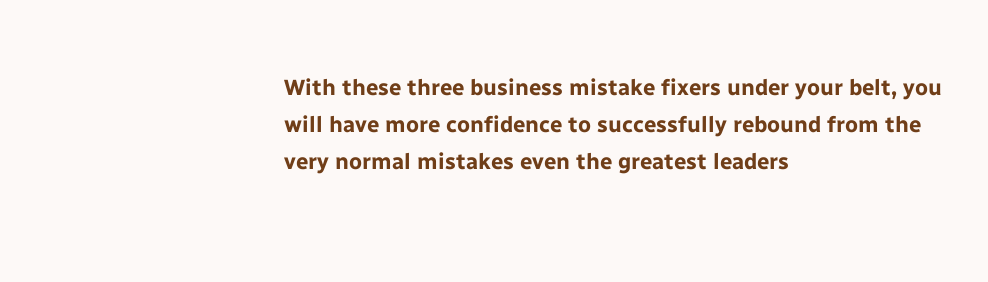With these three business mistake fixers under your belt, you will have more confidence to successfully rebound from the very normal mistakes even the greatest leaders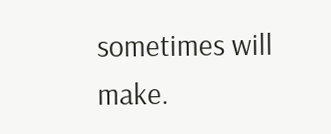sometimes will make.